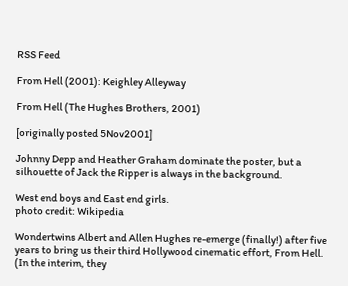RSS Feed

From Hell (2001): Keighley Alleyway

From Hell (The Hughes Brothers, 2001)

[originally posted 5Nov2001]

Johnny Depp and Heather Graham dominate the poster, but a silhouette of Jack the Ripper is always in the background.

West end boys and East end girls.
photo credit: Wikipedia

Wondertwins Albert and Allen Hughes re-emerge (finally!) after five years to bring us their third Hollywood cinematic effort, From Hell. (In the interim, they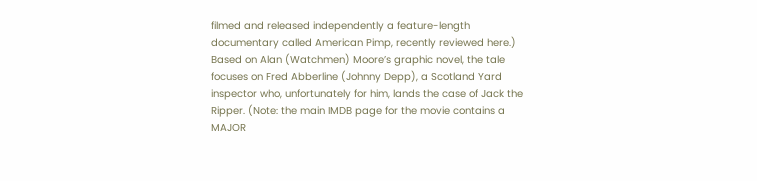filmed and released independently a feature-length documentary called American Pimp, recently reviewed here.) Based on Alan (Watchmen) Moore’s graphic novel, the tale focuses on Fred Abberline (Johnny Depp), a Scotland Yard inspector who, unfortunately for him, lands the case of Jack the Ripper. (Note: the main IMDB page for the movie contains a MAJOR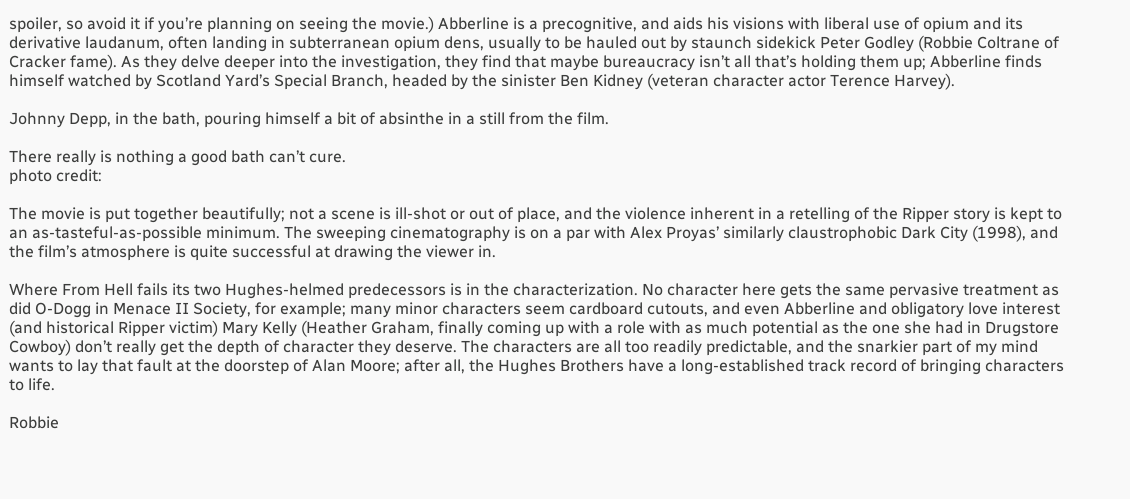spoiler, so avoid it if you’re planning on seeing the movie.) Abberline is a precognitive, and aids his visions with liberal use of opium and its derivative laudanum, often landing in subterranean opium dens, usually to be hauled out by staunch sidekick Peter Godley (Robbie Coltrane of Cracker fame). As they delve deeper into the investigation, they find that maybe bureaucracy isn’t all that’s holding them up; Abberline finds himself watched by Scotland Yard’s Special Branch, headed by the sinister Ben Kidney (veteran character actor Terence Harvey).

Johnny Depp, in the bath, pouring himself a bit of absinthe in a still from the film.

There really is nothing a good bath can’t cure.
photo credit:

The movie is put together beautifully; not a scene is ill-shot or out of place, and the violence inherent in a retelling of the Ripper story is kept to an as-tasteful-as-possible minimum. The sweeping cinematography is on a par with Alex Proyas’ similarly claustrophobic Dark City (1998), and the film’s atmosphere is quite successful at drawing the viewer in.

Where From Hell fails its two Hughes-helmed predecessors is in the characterization. No character here gets the same pervasive treatment as did O-Dogg in Menace II Society, for example; many minor characters seem cardboard cutouts, and even Abberline and obligatory love interest (and historical Ripper victim) Mary Kelly (Heather Graham, finally coming up with a role with as much potential as the one she had in Drugstore Cowboy) don’t really get the depth of character they deserve. The characters are all too readily predictable, and the snarkier part of my mind wants to lay that fault at the doorstep of Alan Moore; after all, the Hughes Brothers have a long-established track record of bringing characters to life.

Robbie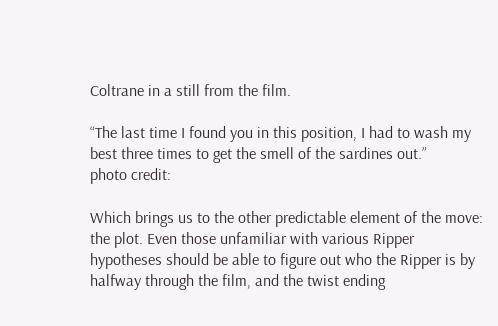Coltrane in a still from the film.

“The last time I found you in this position, I had to wash my best three times to get the smell of the sardines out.”
photo credit:

Which brings us to the other predictable element of the move: the plot. Even those unfamiliar with various Ripper hypotheses should be able to figure out who the Ripper is by halfway through the film, and the twist ending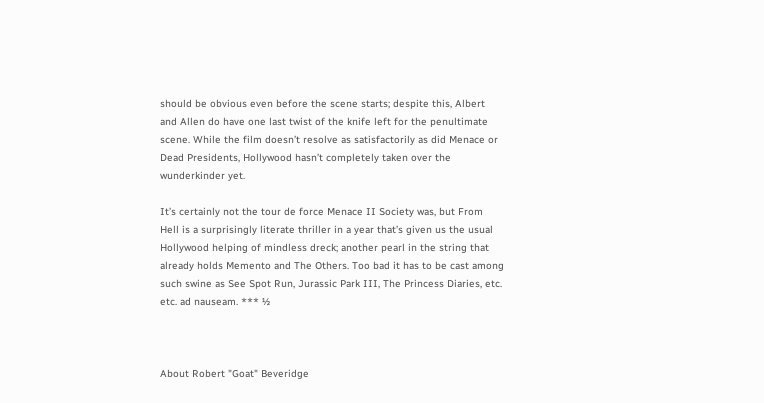should be obvious even before the scene starts; despite this, Albert and Allen do have one last twist of the knife left for the penultimate scene. While the film doesn’t resolve as satisfactorily as did Menace or Dead Presidents, Hollywood hasn’t completely taken over the wunderkinder yet.

It’s certainly not the tour de force Menace II Society was, but From Hell is a surprisingly literate thriller in a year that’s given us the usual Hollywood helping of mindless dreck; another pearl in the string that already holds Memento and The Others. Too bad it has to be cast among such swine as See Spot Run, Jurassic Park III, The Princess Diaries, etc. etc. ad nauseam. *** ½



About Robert "Goat" Beveridge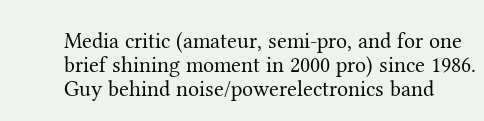Media critic (amateur, semi-pro, and for one brief shining moment in 2000 pro) since 1986. Guy behind noise/powerelectronics band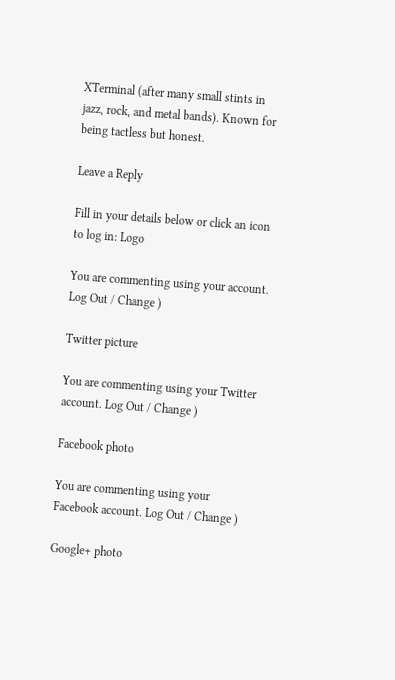XTerminal (after many small stints in jazz, rock, and metal bands). Known for being tactless but honest.

Leave a Reply

Fill in your details below or click an icon to log in: Logo

You are commenting using your account. Log Out / Change )

Twitter picture

You are commenting using your Twitter account. Log Out / Change )

Facebook photo

You are commenting using your Facebook account. Log Out / Change )

Google+ photo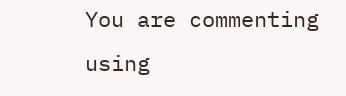You are commenting using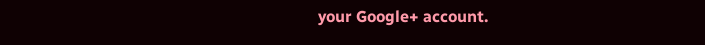your Google+ account.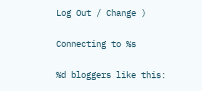Log Out / Change )

Connecting to %s

%d bloggers like this: